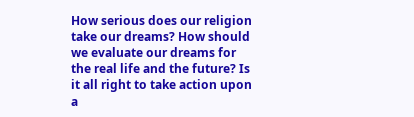How serious does our religion take our dreams? How should we evaluate our dreams for the real life and the future? Is it all right to take action upon a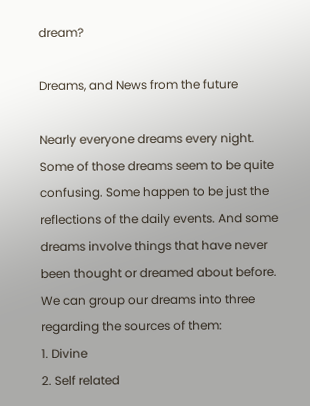dream?

Dreams, and News from the future

Nearly everyone dreams every night. Some of those dreams seem to be quite confusing. Some happen to be just the reflections of the daily events. And some dreams involve things that have never been thought or dreamed about before. We can group our dreams into three regarding the sources of them:
1. Divine
2. Self related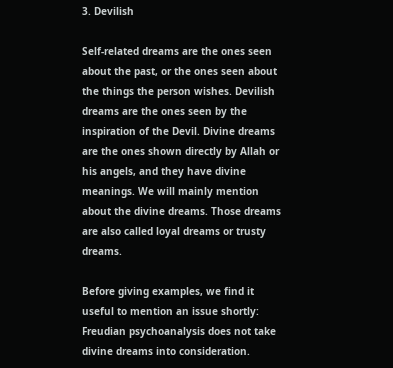3. Devilish

Self-related dreams are the ones seen about the past, or the ones seen about the things the person wishes. Devilish dreams are the ones seen by the inspiration of the Devil. Divine dreams are the ones shown directly by Allah or his angels, and they have divine meanings. We will mainly mention about the divine dreams. Those dreams are also called loyal dreams or trusty dreams.

Before giving examples, we find it useful to mention an issue shortly: Freudian psychoanalysis does not take divine dreams into consideration.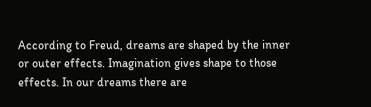According to Freud, dreams are shaped by the inner or outer effects. Imagination gives shape to those effects. In our dreams there are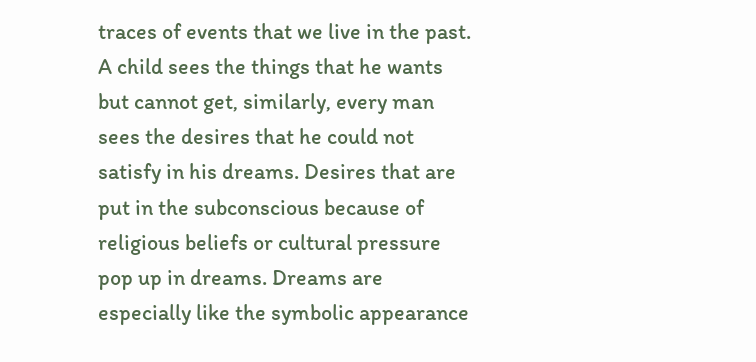traces of events that we live in the past. A child sees the things that he wants but cannot get, similarly, every man sees the desires that he could not satisfy in his dreams. Desires that are put in the subconscious because of religious beliefs or cultural pressure pop up in dreams. Dreams are especially like the symbolic appearance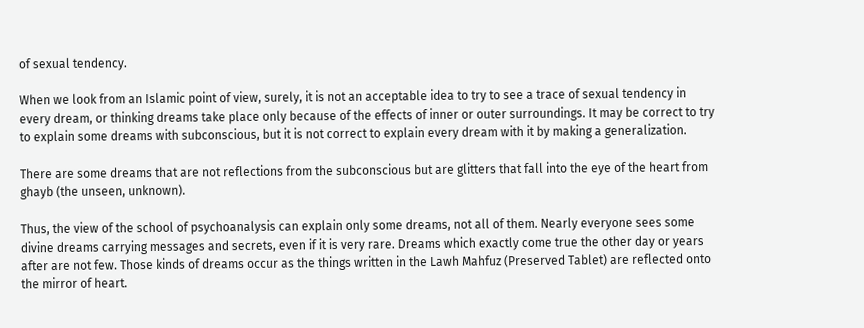of sexual tendency.

When we look from an Islamic point of view, surely, it is not an acceptable idea to try to see a trace of sexual tendency in every dream, or thinking dreams take place only because of the effects of inner or outer surroundings. It may be correct to try to explain some dreams with subconscious, but it is not correct to explain every dream with it by making a generalization.

There are some dreams that are not reflections from the subconscious but are glitters that fall into the eye of the heart from ghayb (the unseen, unknown).

Thus, the view of the school of psychoanalysis can explain only some dreams, not all of them. Nearly everyone sees some divine dreams carrying messages and secrets, even if it is very rare. Dreams which exactly come true the other day or years after are not few. Those kinds of dreams occur as the things written in the Lawh Mahfuz (Preserved Tablet) are reflected onto the mirror of heart.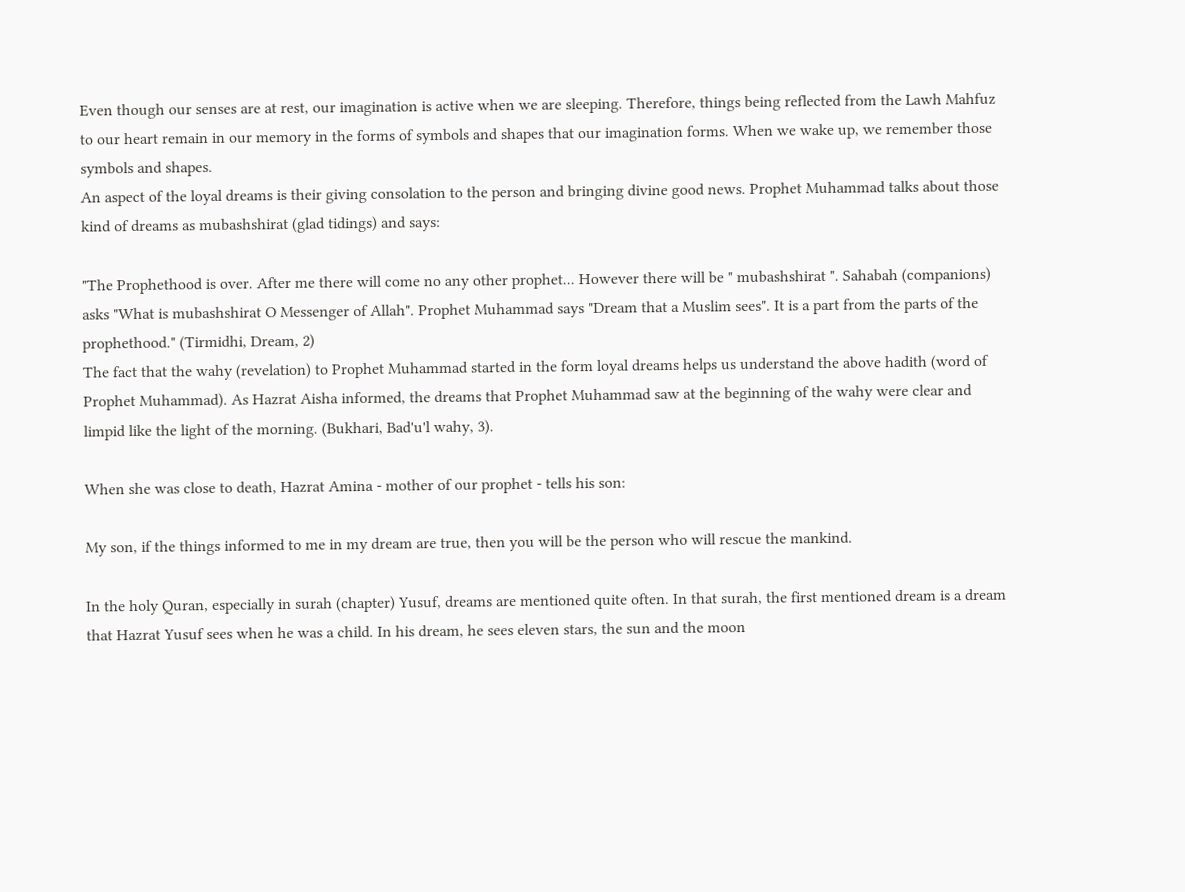Even though our senses are at rest, our imagination is active when we are sleeping. Therefore, things being reflected from the Lawh Mahfuz to our heart remain in our memory in the forms of symbols and shapes that our imagination forms. When we wake up, we remember those symbols and shapes.
An aspect of the loyal dreams is their giving consolation to the person and bringing divine good news. Prophet Muhammad talks about those kind of dreams as mubashshirat (glad tidings) and says:

"The Prophethood is over. After me there will come no any other prophet... However there will be " mubashshirat ". Sahabah (companions) asks "What is mubashshirat O Messenger of Allah". Prophet Muhammad says "Dream that a Muslim sees". It is a part from the parts of the prophethood." (Tirmidhi, Dream, 2)
The fact that the wahy (revelation) to Prophet Muhammad started in the form loyal dreams helps us understand the above hadith (word of Prophet Muhammad). As Hazrat Aisha informed, the dreams that Prophet Muhammad saw at the beginning of the wahy were clear and limpid like the light of the morning. (Bukhari, Bad'u'l wahy, 3).

When she was close to death, Hazrat Amina - mother of our prophet - tells his son:

My son, if the things informed to me in my dream are true, then you will be the person who will rescue the mankind.

In the holy Quran, especially in surah (chapter) Yusuf, dreams are mentioned quite often. In that surah, the first mentioned dream is a dream that Hazrat Yusuf sees when he was a child. In his dream, he sees eleven stars, the sun and the moon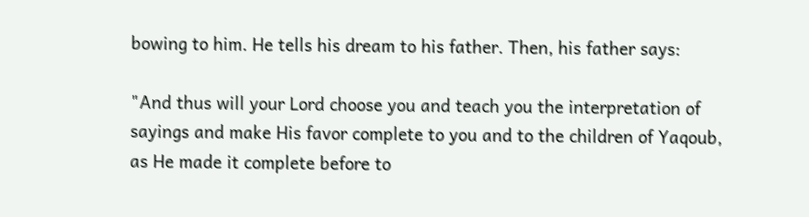bowing to him. He tells his dream to his father. Then, his father says:

"And thus will your Lord choose you and teach you the interpretation of sayings and make His favor complete to you and to the children of Yaqoub, as He made it complete before to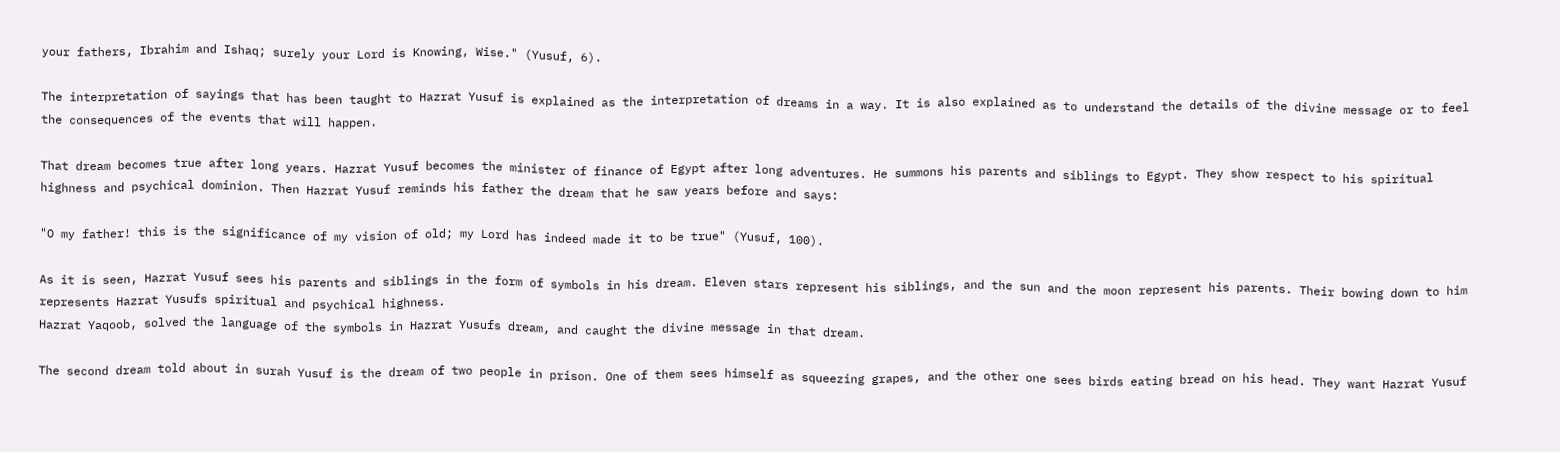your fathers, Ibrahim and Ishaq; surely your Lord is Knowing, Wise." (Yusuf, 6).

The interpretation of sayings that has been taught to Hazrat Yusuf is explained as the interpretation of dreams in a way. It is also explained as to understand the details of the divine message or to feel the consequences of the events that will happen.

That dream becomes true after long years. Hazrat Yusuf becomes the minister of finance of Egypt after long adventures. He summons his parents and siblings to Egypt. They show respect to his spiritual highness and psychical dominion. Then Hazrat Yusuf reminds his father the dream that he saw years before and says:

"O my father! this is the significance of my vision of old; my Lord has indeed made it to be true" (Yusuf, 100).

As it is seen, Hazrat Yusuf sees his parents and siblings in the form of symbols in his dream. Eleven stars represent his siblings, and the sun and the moon represent his parents. Their bowing down to him represents Hazrat Yusufs spiritual and psychical highness.
Hazrat Yaqoob, solved the language of the symbols in Hazrat Yusufs dream, and caught the divine message in that dream.

The second dream told about in surah Yusuf is the dream of two people in prison. One of them sees himself as squeezing grapes, and the other one sees birds eating bread on his head. They want Hazrat Yusuf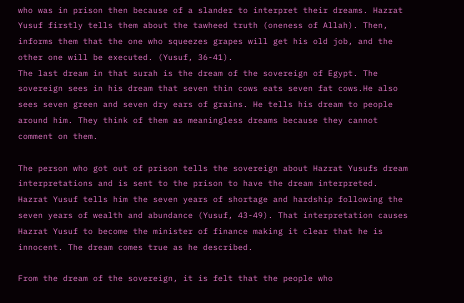who was in prison then because of a slander to interpret their dreams. Hazrat Yusuf firstly tells them about the tawheed truth (oneness of Allah). Then, informs them that the one who squeezes grapes will get his old job, and the other one will be executed. (Yusuf, 36-41).
The last dream in that surah is the dream of the sovereign of Egypt. The sovereign sees in his dream that seven thin cows eats seven fat cows.He also sees seven green and seven dry ears of grains. He tells his dream to people around him. They think of them as meaningless dreams because they cannot comment on them.

The person who got out of prison tells the sovereign about Hazrat Yusufs dream interpretations and is sent to the prison to have the dream interpreted. Hazrat Yusuf tells him the seven years of shortage and hardship following the seven years of wealth and abundance (Yusuf, 43-49). That interpretation causes Hazrat Yusuf to become the minister of finance making it clear that he is innocent. The dream comes true as he described.

From the dream of the sovereign, it is felt that the people who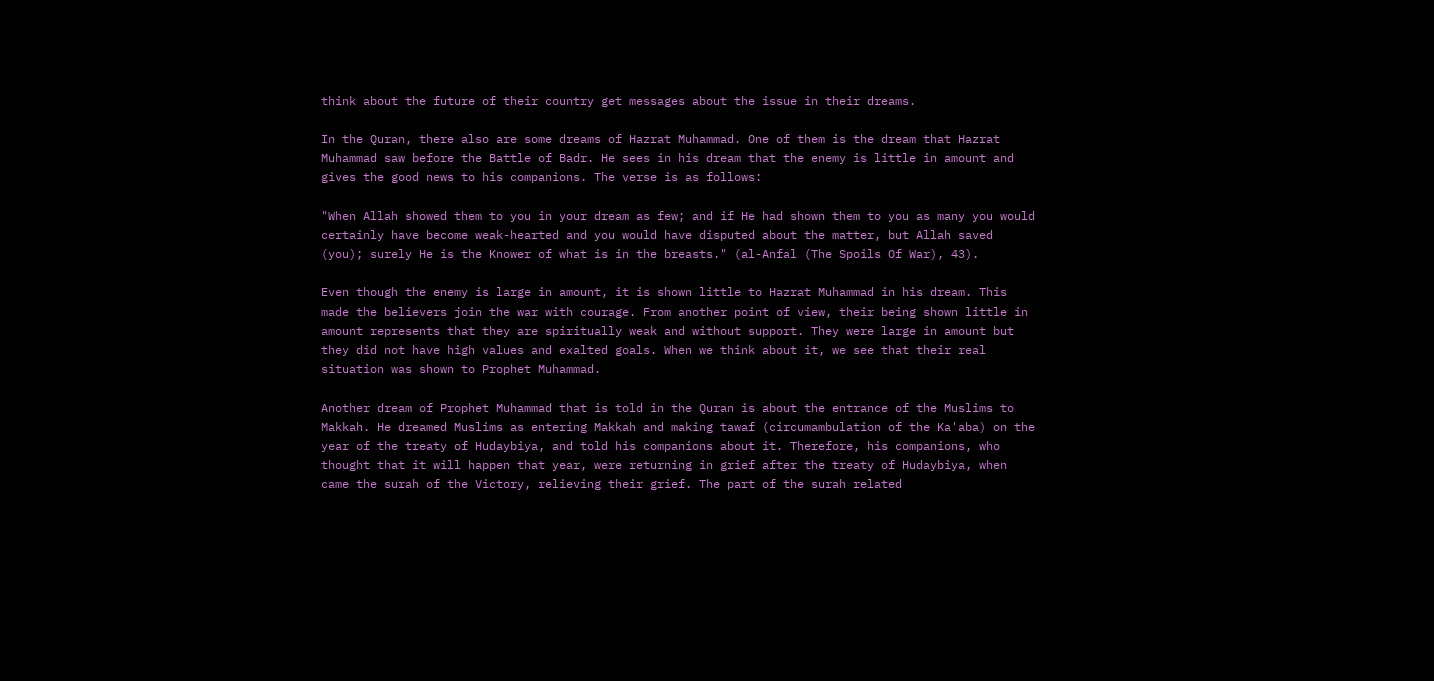think about the future of their country get messages about the issue in their dreams.

In the Quran, there also are some dreams of Hazrat Muhammad. One of them is the dream that Hazrat Muhammad saw before the Battle of Badr. He sees in his dream that the enemy is little in amount and gives the good news to his companions. The verse is as follows:

"When Allah showed them to you in your dream as few; and if He had shown them to you as many you would certainly have become weak-hearted and you would have disputed about the matter, but Allah saved (you); surely He is the Knower of what is in the breasts." (al-Anfal (The Spoils Of War), 43).

Even though the enemy is large in amount, it is shown little to Hazrat Muhammad in his dream. This made the believers join the war with courage. From another point of view, their being shown little in amount represents that they are spiritually weak and without support. They were large in amount but they did not have high values and exalted goals. When we think about it, we see that their real situation was shown to Prophet Muhammad.

Another dream of Prophet Muhammad that is told in the Quran is about the entrance of the Muslims to Makkah. He dreamed Muslims as entering Makkah and making tawaf (circumambulation of the Ka'aba) on the year of the treaty of Hudaybiya, and told his companions about it. Therefore, his companions, who thought that it will happen that year, were returning in grief after the treaty of Hudaybiya, when came the surah of the Victory, relieving their grief. The part of the surah related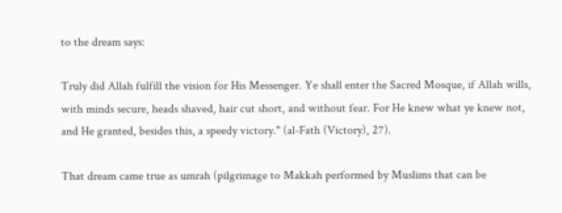to the dream says:

Truly did Allah fulfill the vision for His Messenger. Ye shall enter the Sacred Mosque, if Allah wills, with minds secure, heads shaved, hair cut short, and without fear. For He knew what ye knew not, and He granted, besides this, a speedy victory." (al-Fath (Victory), 27).

That dream came true as umrah (pilgrimage to Makkah performed by Muslims that can be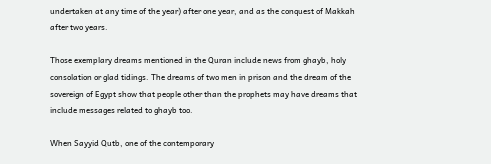undertaken at any time of the year) after one year, and as the conquest of Makkah after two years.

Those exemplary dreams mentioned in the Quran include news from ghayb, holy consolation or glad tidings. The dreams of two men in prison and the dream of the sovereign of Egypt show that people other than the prophets may have dreams that include messages related to ghayb too.

When Sayyid Qutb, one of the contemporary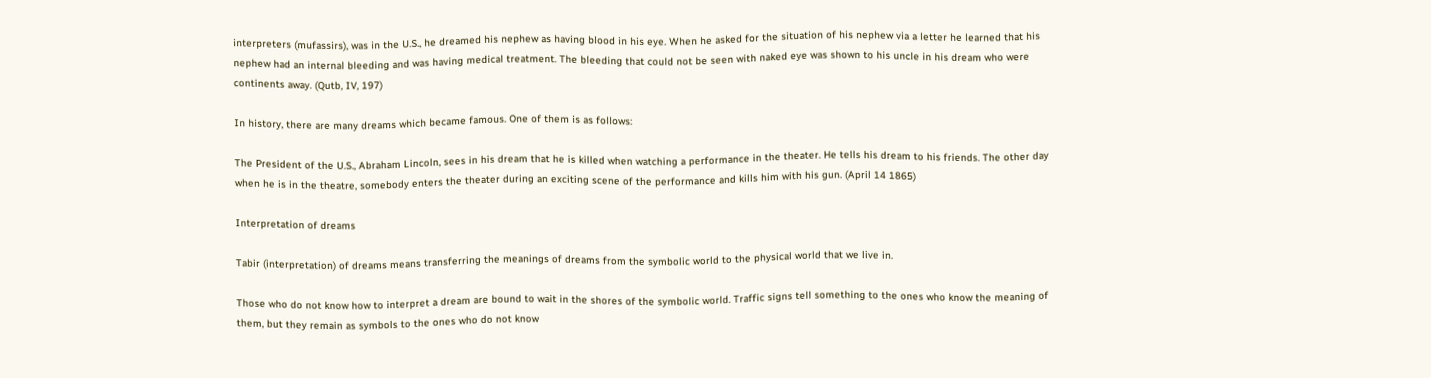interpreters (mufassirs), was in the U.S., he dreamed his nephew as having blood in his eye. When he asked for the situation of his nephew via a letter he learned that his nephew had an internal bleeding and was having medical treatment. The bleeding that could not be seen with naked eye was shown to his uncle in his dream who were continents away. (Qutb, IV, 197)

In history, there are many dreams which became famous. One of them is as follows:

The President of the U.S., Abraham Lincoln, sees in his dream that he is killed when watching a performance in the theater. He tells his dream to his friends. The other day when he is in the theatre, somebody enters the theater during an exciting scene of the performance and kills him with his gun. (April 14 1865)

Interpretation of dreams

Tabir (interpretation) of dreams means transferring the meanings of dreams from the symbolic world to the physical world that we live in.

Those who do not know how to interpret a dream are bound to wait in the shores of the symbolic world. Traffic signs tell something to the ones who know the meaning of them, but they remain as symbols to the ones who do not know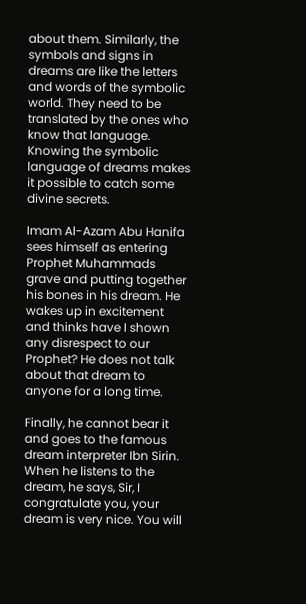about them. Similarly, the symbols and signs in dreams are like the letters and words of the symbolic world. They need to be translated by the ones who know that language. Knowing the symbolic language of dreams makes it possible to catch some divine secrets.

Imam Al-Azam Abu Hanifa sees himself as entering Prophet Muhammads grave and putting together his bones in his dream. He wakes up in excitement and thinks have I shown any disrespect to our Prophet? He does not talk about that dream to anyone for a long time.

Finally, he cannot bear it and goes to the famous dream interpreter Ibn Sirin. When he listens to the dream, he says, Sir, I congratulate you, your dream is very nice. You will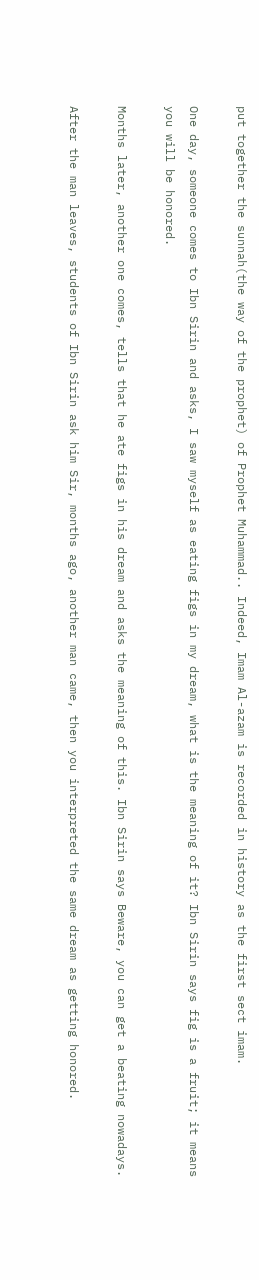put together the sunnah(the way of the prophet) of Prophet Muhammad.. Indeed, Imam Al-azam is recorded in history as the first sect imam.

One day, someone comes to Ibn Sirin and asks, I saw myself as eating figs in my dream, what is the meaning of it? Ibn Sirin says fig is a fruit; it means you will be honored.

Months later, another one comes, tells that he ate figs in his dream and asks the meaning of this. Ibn Sirin says Beware, you can get a beating nowadays.

After the man leaves, students of Ibn Sirin ask him Sir, months ago, another man came, then you interpreted the same dream as getting honored.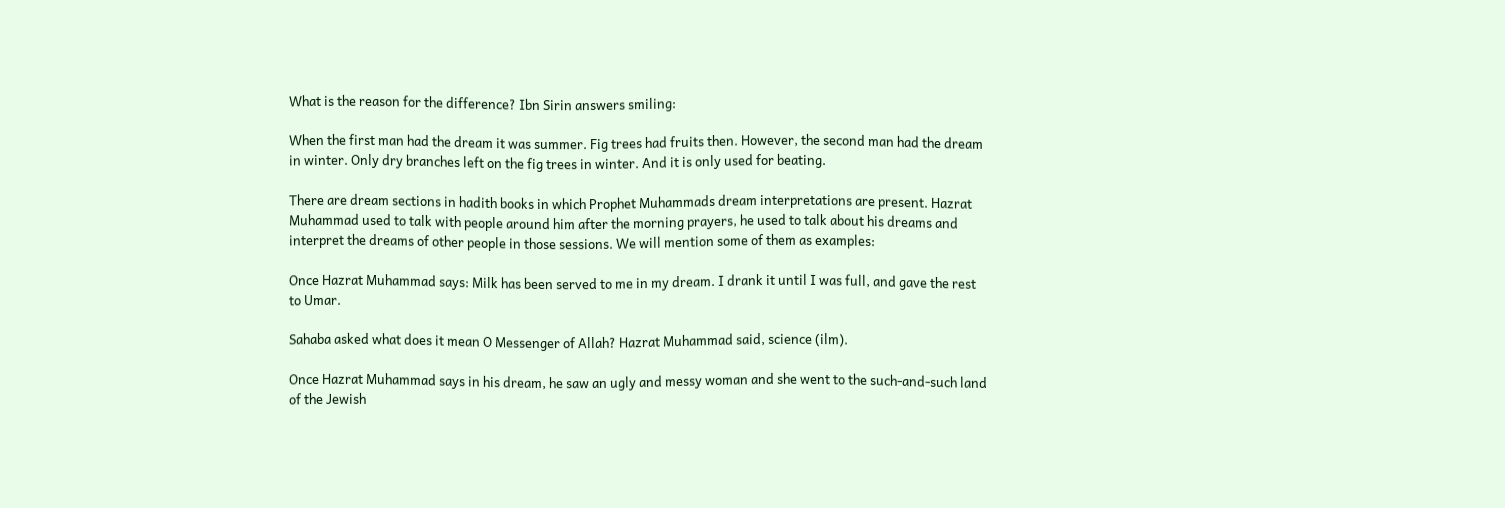What is the reason for the difference? Ibn Sirin answers smiling:

When the first man had the dream it was summer. Fig trees had fruits then. However, the second man had the dream in winter. Only dry branches left on the fig trees in winter. And it is only used for beating.

There are dream sections in hadith books in which Prophet Muhammads dream interpretations are present. Hazrat Muhammad used to talk with people around him after the morning prayers, he used to talk about his dreams and interpret the dreams of other people in those sessions. We will mention some of them as examples:

Once Hazrat Muhammad says: Milk has been served to me in my dream. I drank it until I was full, and gave the rest to Umar.

Sahaba asked what does it mean O Messenger of Allah? Hazrat Muhammad said, science (ilm).

Once Hazrat Muhammad says in his dream, he saw an ugly and messy woman and she went to the such-and-such land of the Jewish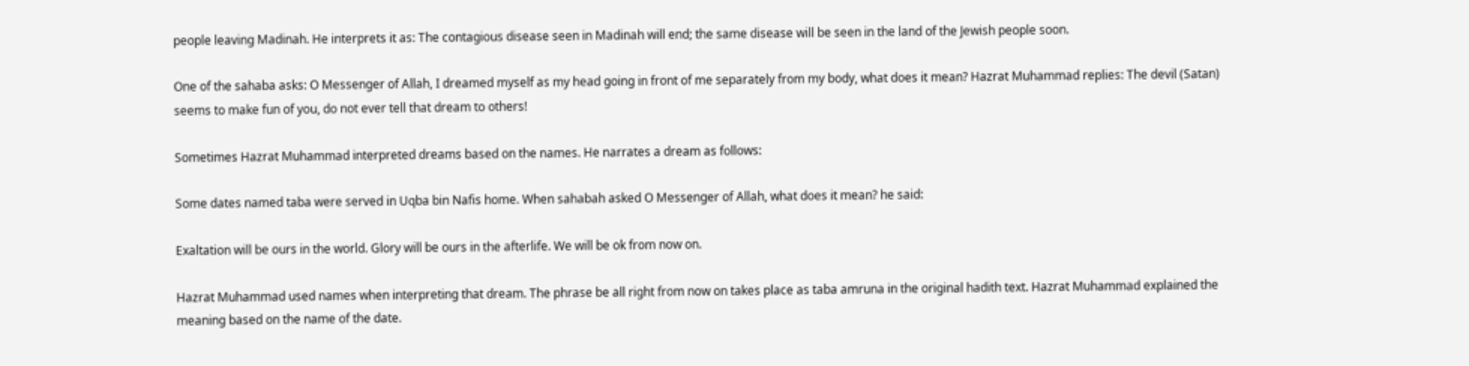people leaving Madinah. He interprets it as: The contagious disease seen in Madinah will end; the same disease will be seen in the land of the Jewish people soon.

One of the sahaba asks: O Messenger of Allah, I dreamed myself as my head going in front of me separately from my body, what does it mean? Hazrat Muhammad replies: The devil (Satan) seems to make fun of you, do not ever tell that dream to others!

Sometimes Hazrat Muhammad interpreted dreams based on the names. He narrates a dream as follows:

Some dates named taba were served in Uqba bin Nafis home. When sahabah asked O Messenger of Allah, what does it mean? he said:

Exaltation will be ours in the world. Glory will be ours in the afterlife. We will be ok from now on.

Hazrat Muhammad used names when interpreting that dream. The phrase be all right from now on takes place as taba amruna in the original hadith text. Hazrat Muhammad explained the meaning based on the name of the date.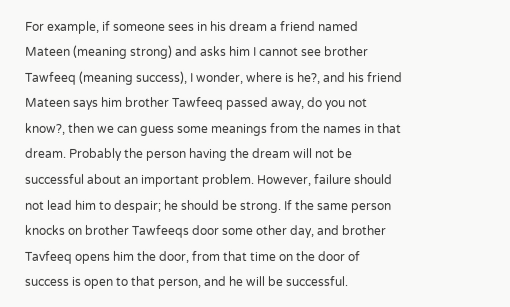For example, if someone sees in his dream a friend named Mateen (meaning strong) and asks him I cannot see brother Tawfeeq (meaning success), I wonder, where is he?, and his friend Mateen says him brother Tawfeeq passed away, do you not know?, then we can guess some meanings from the names in that dream. Probably the person having the dream will not be successful about an important problem. However, failure should not lead him to despair; he should be strong. If the same person knocks on brother Tawfeeqs door some other day, and brother Tavfeeq opens him the door, from that time on the door of success is open to that person, and he will be successful.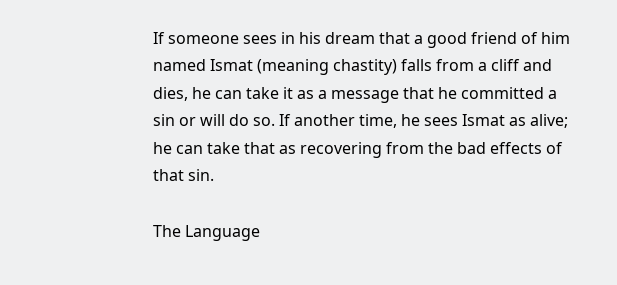If someone sees in his dream that a good friend of him named Ismat (meaning chastity) falls from a cliff and dies, he can take it as a message that he committed a sin or will do so. If another time, he sees Ismat as alive; he can take that as recovering from the bad effects of that sin.

The Language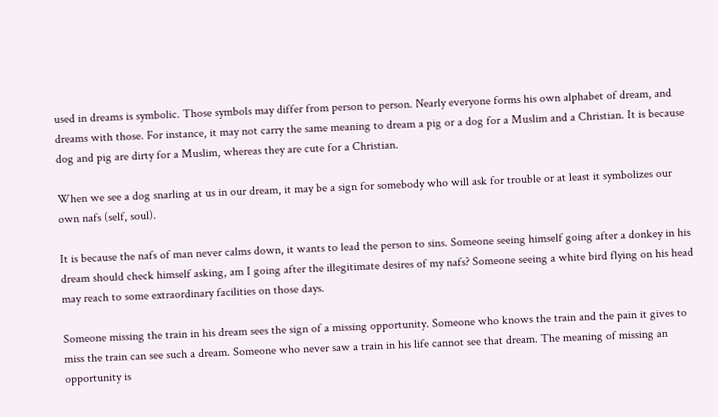used in dreams is symbolic. Those symbols may differ from person to person. Nearly everyone forms his own alphabet of dream, and dreams with those. For instance, it may not carry the same meaning to dream a pig or a dog for a Muslim and a Christian. It is because dog and pig are dirty for a Muslim, whereas they are cute for a Christian.

When we see a dog snarling at us in our dream, it may be a sign for somebody who will ask for trouble or at least it symbolizes our own nafs (self, soul).

It is because the nafs of man never calms down, it wants to lead the person to sins. Someone seeing himself going after a donkey in his dream should check himself asking, am I going after the illegitimate desires of my nafs? Someone seeing a white bird flying on his head may reach to some extraordinary facilities on those days.

Someone missing the train in his dream sees the sign of a missing opportunity. Someone who knows the train and the pain it gives to miss the train can see such a dream. Someone who never saw a train in his life cannot see that dream. The meaning of missing an opportunity is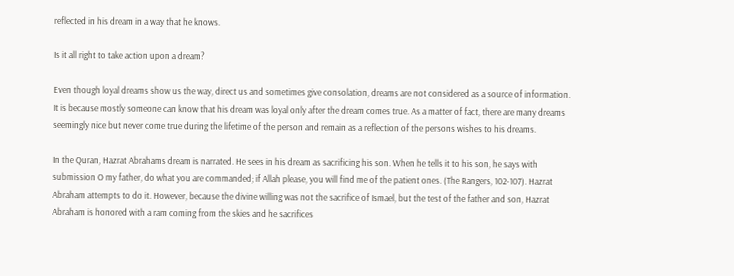reflected in his dream in a way that he knows.

Is it all right to take action upon a dream?

Even though loyal dreams show us the way, direct us and sometimes give consolation, dreams are not considered as a source of information. It is because mostly someone can know that his dream was loyal only after the dream comes true. As a matter of fact, there are many dreams seemingly nice but never come true during the lifetime of the person and remain as a reflection of the persons wishes to his dreams.

In the Quran, Hazrat Abrahams dream is narrated. He sees in his dream as sacrificing his son. When he tells it to his son, he says with submission O my father, do what you are commanded; if Allah please, you will find me of the patient ones. (The Rangers, 102-107). Hazrat Abraham attempts to do it. However, because the divine willing was not the sacrifice of Ismael, but the test of the father and son, Hazrat Abraham is honored with a ram coming from the skies and he sacrifices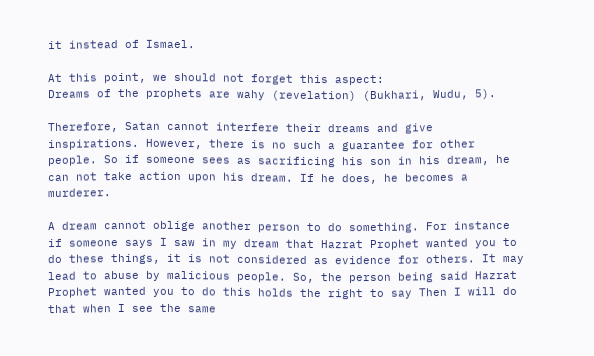it instead of Ismael.

At this point, we should not forget this aspect:
Dreams of the prophets are wahy (revelation) (Bukhari, Wudu, 5).

Therefore, Satan cannot interfere their dreams and give inspirations. However, there is no such a guarantee for other people. So if someone sees as sacrificing his son in his dream, he can not take action upon his dream. If he does, he becomes a murderer.

A dream cannot oblige another person to do something. For instance if someone says I saw in my dream that Hazrat Prophet wanted you to do these things, it is not considered as evidence for others. It may lead to abuse by malicious people. So, the person being said Hazrat Prophet wanted you to do this holds the right to say Then I will do that when I see the same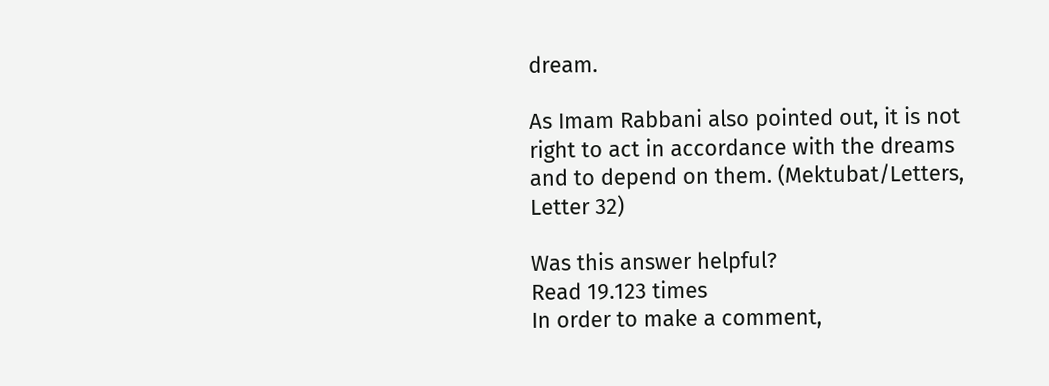dream.

As Imam Rabbani also pointed out, it is not right to act in accordance with the dreams and to depend on them. (Mektubat/Letters, Letter 32)

Was this answer helpful?
Read 19.123 times
In order to make a comment,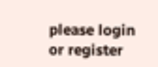please login or register